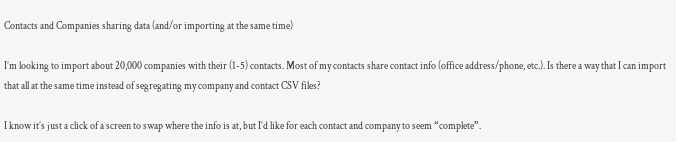Contacts and Companies sharing data (and/or importing at the same time)

I’m looking to import about 20,000 companies with their (1-5) contacts. Most of my contacts share contact info (office address/phone, etc.). Is there a way that I can import that all at the same time instead of segregating my company and contact CSV files?

I know it’s just a click of a screen to swap where the info is at, but I’d like for each contact and company to seem “complete”.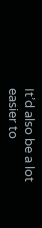It’d also be a lot easier to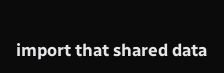import that shared data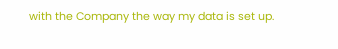with the Company the way my data is set up.